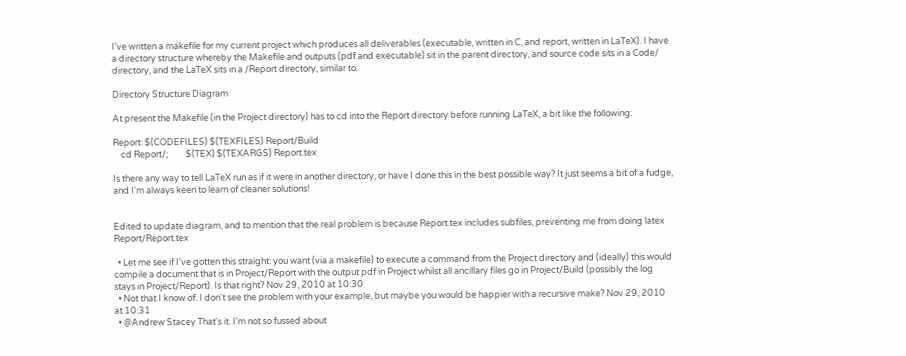I've written a makefile for my current project which produces all deliverables (executable, written in C, and report, written in LaTeX). I have a directory structure whereby the Makefile and outputs (pdf and executable) sit in the parent directory, and source code sits in a Code/ directory, and the LaTeX sits in a /Report directory, similar to:

Directory Structure Diagram

At present the Makefile (in the Project directory) has to cd into the Report directory before running LaTeX, a bit like the following:

Report: $(CODEFILES) $(TEXFILES) Report/Build
    cd Report/;         $(TEX) $(TEXARGS) Report.tex

Is there any way to tell LaTeX run as if it were in another directory, or have I done this in the best possible way? It just seems a bit of a fudge, and I'm always keen to learn of cleaner solutions!


Edited to update diagram, and to mention that the real problem is because Report.tex includes subfiles, preventing me from doing latex Report/Report.tex

  • Let me see if I've gotten this straight: you want (via a makefile) to execute a command from the Project directory and (ideally) this would compile a document that is in Project/Report with the output pdf in Project whilst all ancillary files go in Project/Build (possibly the log stays in Project/Report). Is that right? Nov 29, 2010 at 10:30
  • Not that I know of. I don't see the problem with your example, but maybe you would be happier with a recursive make? Nov 29, 2010 at 10:31
  • @Andrew Stacey That's it. I'm not so fussed about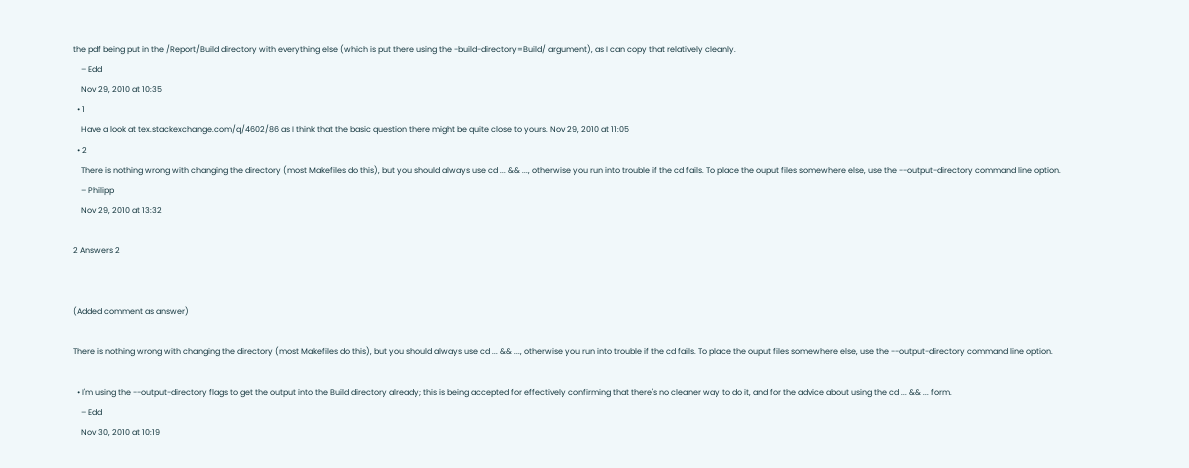the pdf being put in the /Report/Build directory with everything else (which is put there using the -build-directory=Build/ argument), as I can copy that relatively cleanly.
    – Edd
    Nov 29, 2010 at 10:35
  • 1
    Have a look at tex.stackexchange.com/q/4602/86 as I think that the basic question there might be quite close to yours. Nov 29, 2010 at 11:05
  • 2
    There is nothing wrong with changing the directory (most Makefiles do this), but you should always use cd ... && ..., otherwise you run into trouble if the cd fails. To place the ouput files somewhere else, use the --output-directory command line option.
    – Philipp
    Nov 29, 2010 at 13:32

2 Answers 2


(Added comment as answer)

There is nothing wrong with changing the directory (most Makefiles do this), but you should always use cd ... && ..., otherwise you run into trouble if the cd fails. To place the ouput files somewhere else, use the --output-directory command line option.

  • I'm using the --output-directory flags to get the output into the Build directory already; this is being accepted for effectively confirming that there's no cleaner way to do it, and for the advice about using the cd ... && ... form.
    – Edd
    Nov 30, 2010 at 10:19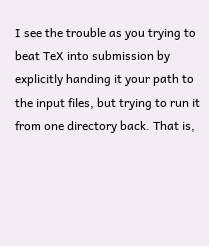I see the trouble as you trying to beat TeX into submission by explicitly handing it your path to the input files, but trying to run it from one directory back. That is,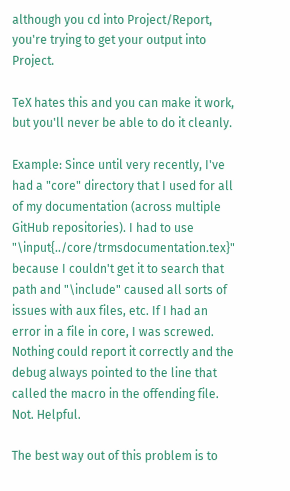although you cd into Project/Report, you're trying to get your output into Project.

TeX hates this and you can make it work, but you'll never be able to do it cleanly.

Example: Since until very recently, I've had a "core" directory that I used for all of my documentation (across multiple GitHub repositories). I had to use "\input{../core/trmsdocumentation.tex}" because I couldn't get it to search that path and "\include" caused all sorts of issues with aux files, etc. If I had an error in a file in core, I was screwed. Nothing could report it correctly and the debug always pointed to the line that called the macro in the offending file. Not. Helpful.

The best way out of this problem is to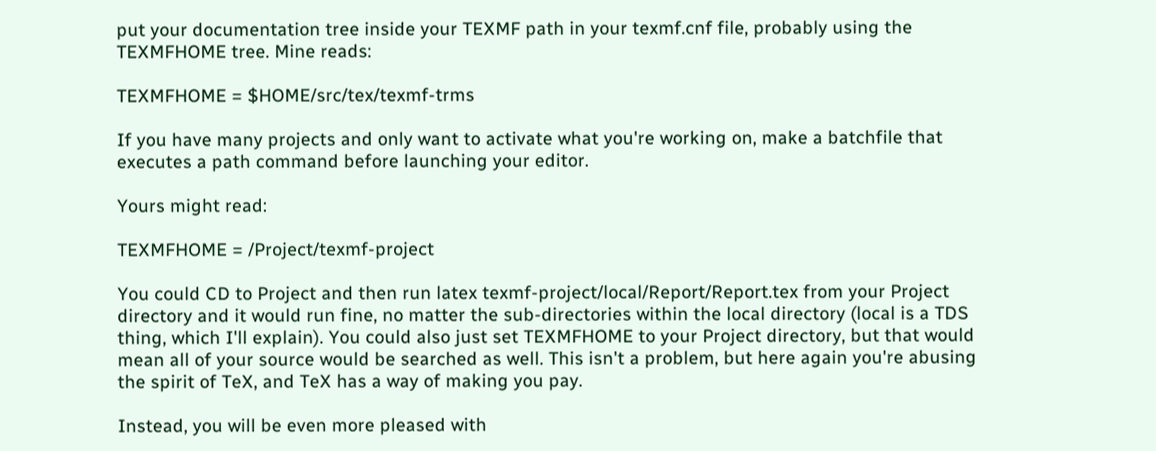put your documentation tree inside your TEXMF path in your texmf.cnf file, probably using the TEXMFHOME tree. Mine reads:

TEXMFHOME = $HOME/src/tex/texmf-trms

If you have many projects and only want to activate what you're working on, make a batchfile that executes a path command before launching your editor.

Yours might read:

TEXMFHOME = /Project/texmf-project

You could CD to Project and then run latex texmf-project/local/Report/Report.tex from your Project directory and it would run fine, no matter the sub-directories within the local directory (local is a TDS thing, which I'll explain). You could also just set TEXMFHOME to your Project directory, but that would mean all of your source would be searched as well. This isn't a problem, but here again you're abusing the spirit of TeX, and TeX has a way of making you pay.

Instead, you will be even more pleased with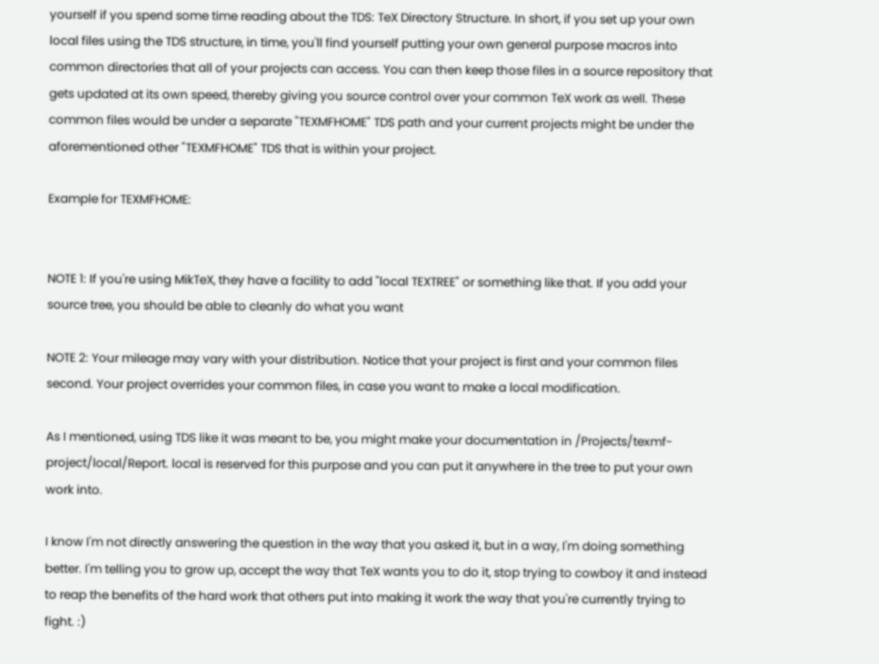yourself if you spend some time reading about the TDS: TeX Directory Structure. In short, if you set up your own local files using the TDS structure, in time, you'll find yourself putting your own general purpose macros into common directories that all of your projects can access. You can then keep those files in a source repository that gets updated at its own speed, thereby giving you source control over your common TeX work as well. These common files would be under a separate "TEXMFHOME" TDS path and your current projects might be under the aforementioned other "TEXMFHOME" TDS that is within your project.

Example for TEXMFHOME:


NOTE 1: If you're using MikTeX, they have a facility to add "local TEXTREE" or something like that. If you add your source tree, you should be able to cleanly do what you want

NOTE 2: Your mileage may vary with your distribution. Notice that your project is first and your common files second. Your project overrides your common files, in case you want to make a local modification.

As I mentioned, using TDS like it was meant to be, you might make your documentation in /Projects/texmf-project/local/Report. local is reserved for this purpose and you can put it anywhere in the tree to put your own work into.

I know I'm not directly answering the question in the way that you asked it, but in a way, I'm doing something better. I'm telling you to grow up, accept the way that TeX wants you to do it, stop trying to cowboy it and instead to reap the benefits of the hard work that others put into making it work the way that you're currently trying to fight. :)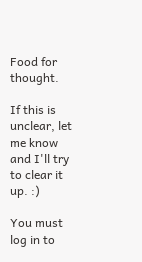Food for thought.

If this is unclear, let me know and I'll try to clear it up. :)

You must log in to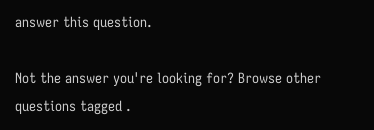answer this question.

Not the answer you're looking for? Browse other questions tagged .